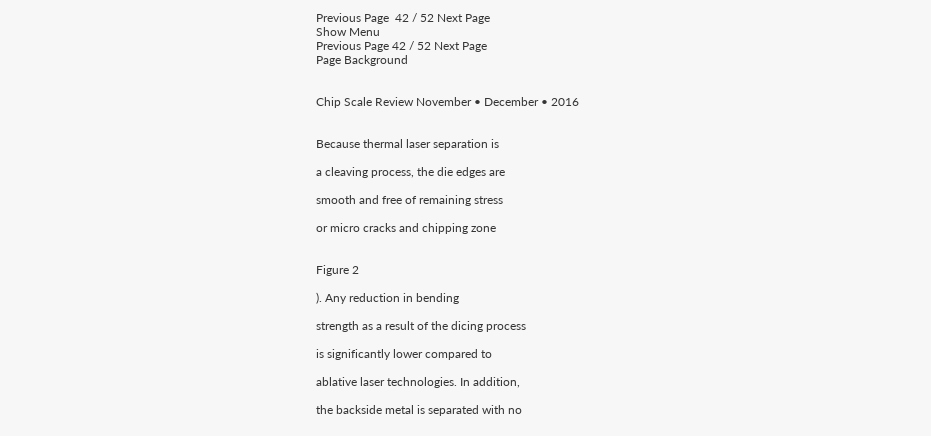Previous Page  42 / 52 Next Page
Show Menu
Previous Page 42 / 52 Next Page
Page Background


Chip Scale Review November • December • 2016


Because thermal laser separation is

a cleaving process, the die edges are

smooth and free of remaining stress

or micro cracks and chipping zone


Figure 2

). Any reduction in bending

strength as a result of the dicing process

is significantly lower compared to

ablative laser technologies. In addition,

the backside metal is separated with no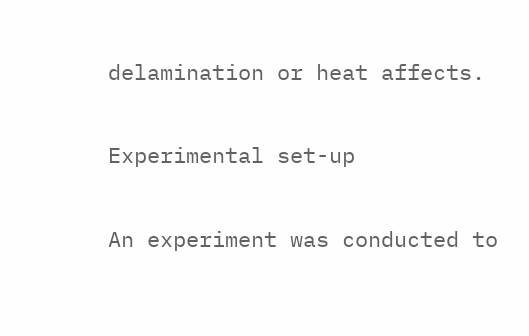delamination or heat affects.

Experimental set-up

An experiment was conducted to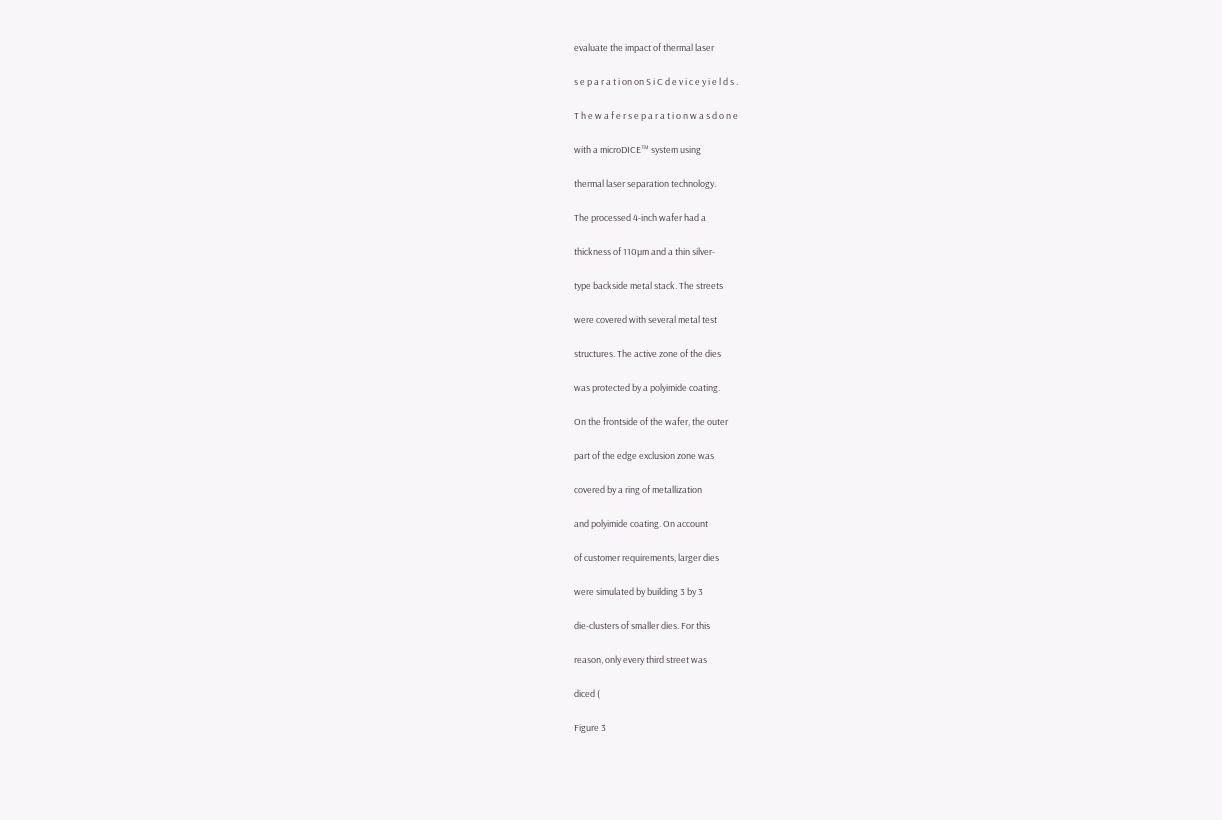evaluate the impact of thermal laser

s e p a r a t i on on S i C d e v i c e y i e l d s .

T h e w a f e r s e p a r a t i o n w a s d o n e

with a microDICE™ system using

thermal laser separation technology.

The processed 4-inch wafer had a

thickness of 110µm and a thin silver-

type backside metal stack. The streets

were covered with several metal test

structures. The active zone of the dies

was protected by a polyimide coating.

On the frontside of the wafer, the outer

part of the edge exclusion zone was

covered by a ring of metallization

and polyimide coating. On account

of customer requirements, larger dies

were simulated by building 3 by 3

die-clusters of smaller dies. For this

reason, only every third street was

diced (

Figure 3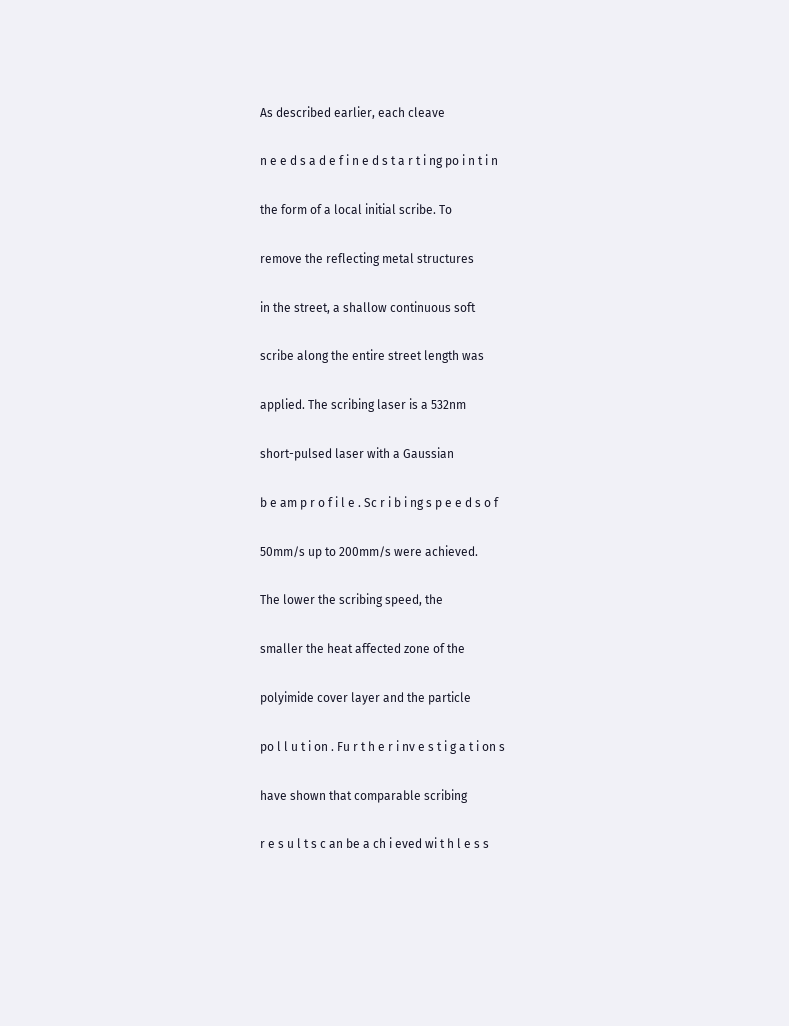As described earlier, each cleave

n e e d s a d e f i n e d s t a r t i ng po i n t i n

the form of a local initial scribe. To

remove the reflecting metal structures

in the street, a shallow continuous soft

scribe along the entire street length was

applied. The scribing laser is a 532nm

short-pulsed laser with a Gaussian

b e am p r o f i l e . Sc r i b i ng s p e e d s o f

50mm/s up to 200mm/s were achieved.

The lower the scribing speed, the

smaller the heat affected zone of the

polyimide cover layer and the particle

po l l u t i on . Fu r t h e r i nv e s t i g a t i on s

have shown that comparable scribing

r e s u l t s c an be a ch i eved wi t h l e s s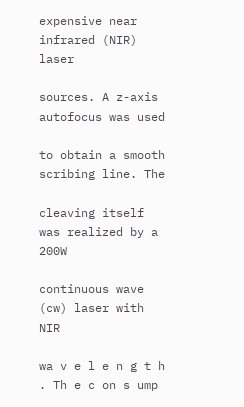expensive near infrared (NIR) laser

sources. A z-axis autofocus was used

to obtain a smooth scribing line. The

cleaving itself was realized by a 200W

continuous wave (cw) laser with NIR

wa v e l e n g t h . Th e c on s ump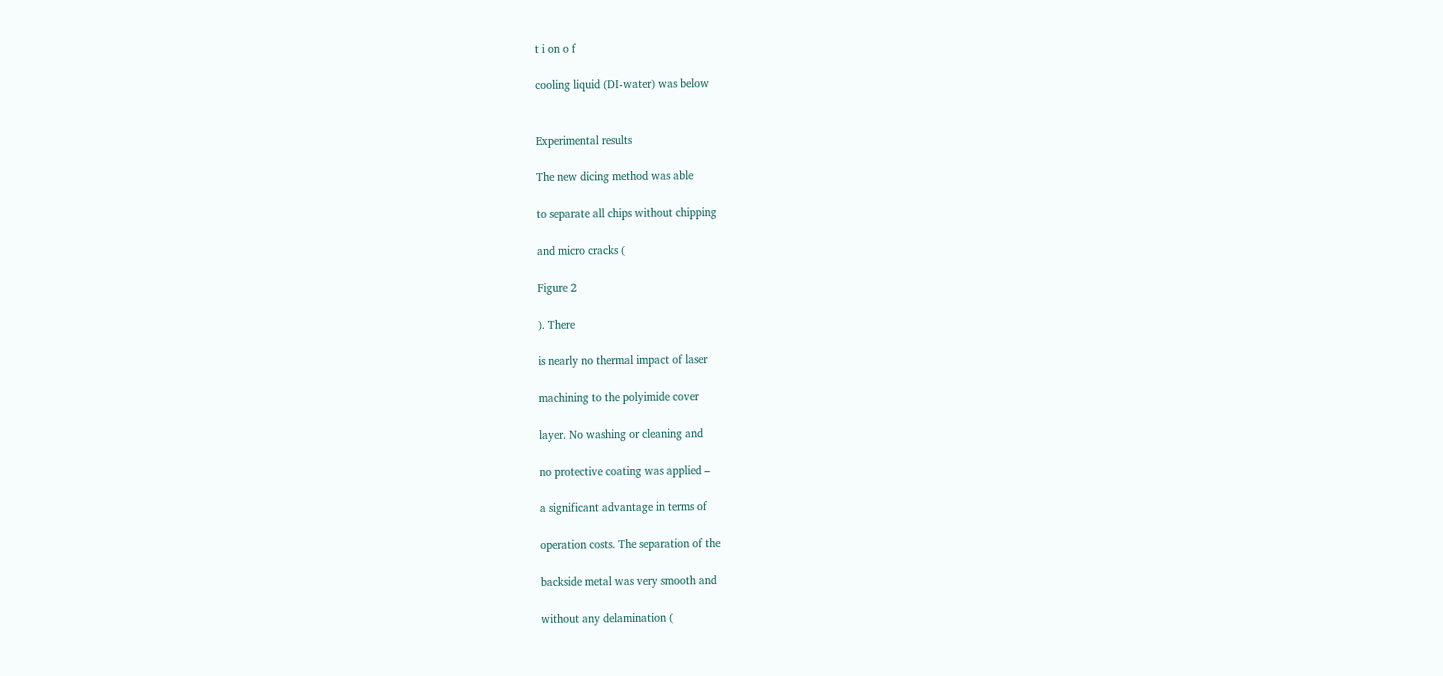t i on o f

cooling liquid (DI-water) was below


Experimental results

The new dicing method was able

to separate all chips without chipping

and micro cracks (

Figure 2

). There

is nearly no thermal impact of laser

machining to the polyimide cover

layer. No washing or cleaning and

no protective coating was applied –

a significant advantage in terms of

operation costs. The separation of the

backside metal was very smooth and

without any delamination (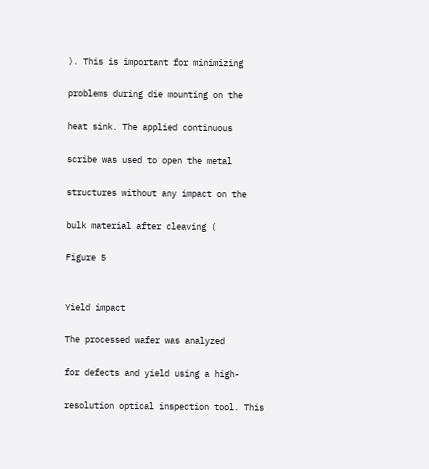). This is important for minimizing

problems during die mounting on the

heat sink. The applied continuous

scribe was used to open the metal

structures without any impact on the

bulk material after cleaving (

Figure 5


Yield impact

The processed wafer was analyzed

for defects and yield using a high-

resolution optical inspection tool. This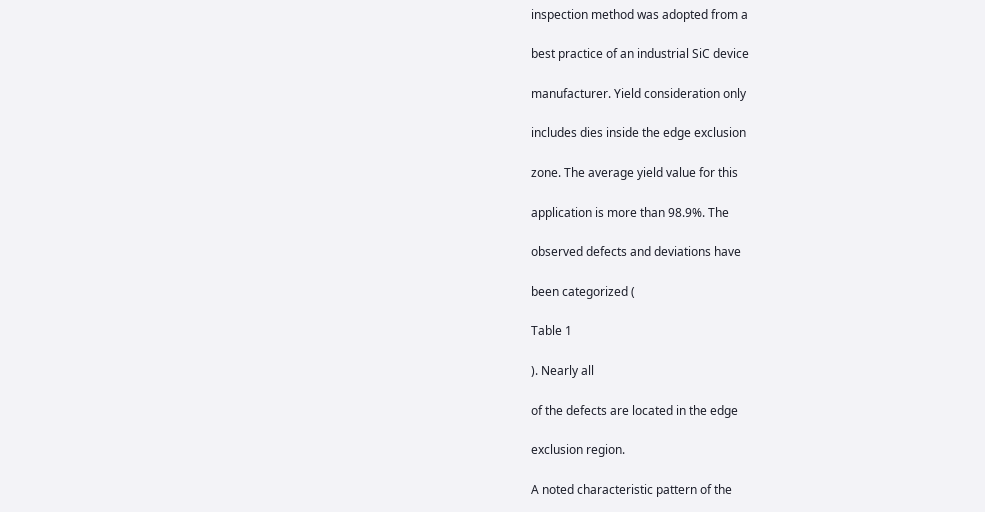inspection method was adopted from a

best practice of an industrial SiC device

manufacturer. Yield consideration only

includes dies inside the edge exclusion

zone. The average yield value for this

application is more than 98.9%. The

observed defects and deviations have

been categorized (

Table 1

). Nearly all

of the defects are located in the edge

exclusion region.

A noted characteristic pattern of the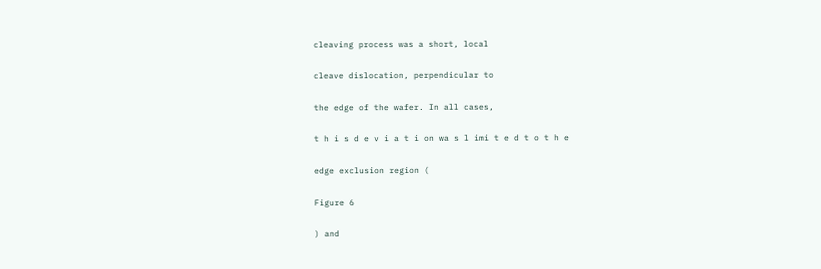cleaving process was a short, local

cleave dislocation, perpendicular to

the edge of the wafer. In all cases,

t h i s d e v i a t i on wa s l imi t e d t o t h e

edge exclusion region (

Figure 6

) and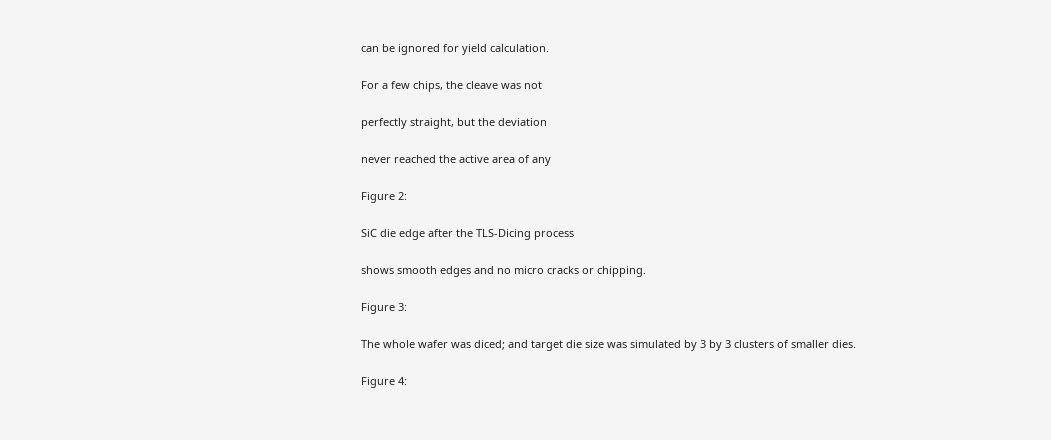can be ignored for yield calculation.

For a few chips, the cleave was not

perfectly straight, but the deviation

never reached the active area of any

Figure 2:

SiC die edge after the TLS-Dicing process

shows smooth edges and no micro cracks or chipping.

Figure 3:

The whole wafer was diced; and target die size was simulated by 3 by 3 clusters of smaller dies.

Figure 4: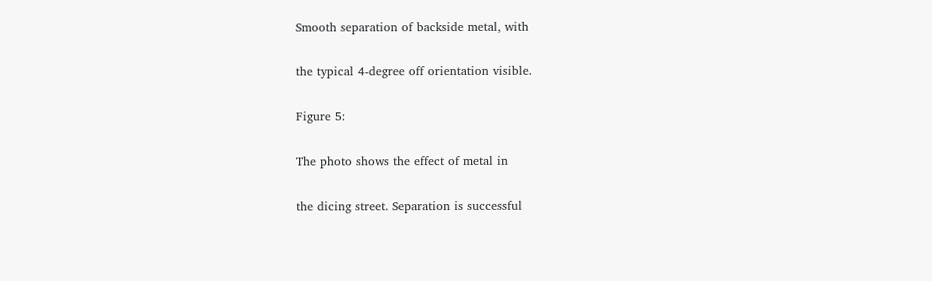Smooth separation of backside metal, with

the typical 4-degree off orientation visible.

Figure 5:

The photo shows the effect of metal in

the dicing street. Separation is successful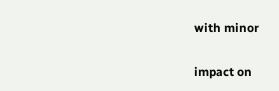with minor

impact on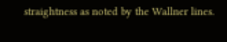straightness as noted by the Wallner lines.